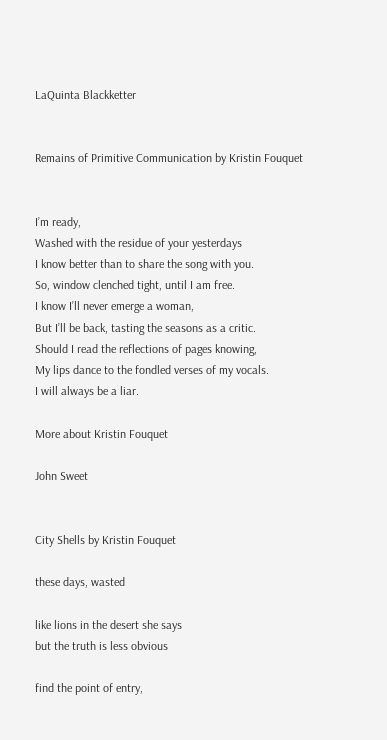LaQuinta Blackketter


Remains of Primitive Communication by Kristin Fouquet


I’m ready,
Washed with the residue of your yesterdays
I know better than to share the song with you.
So, window clenched tight, until I am free.
I know I’ll never emerge a woman,
But I’ll be back, tasting the seasons as a critic.
Should I read the reflections of pages knowing,
My lips dance to the fondled verses of my vocals.
I will always be a liar.

More about Kristin Fouquet

John Sweet


City Shells by Kristin Fouquet

these days, wasted

like lions in the desert she says
but the truth is less obvious

find the point of entry,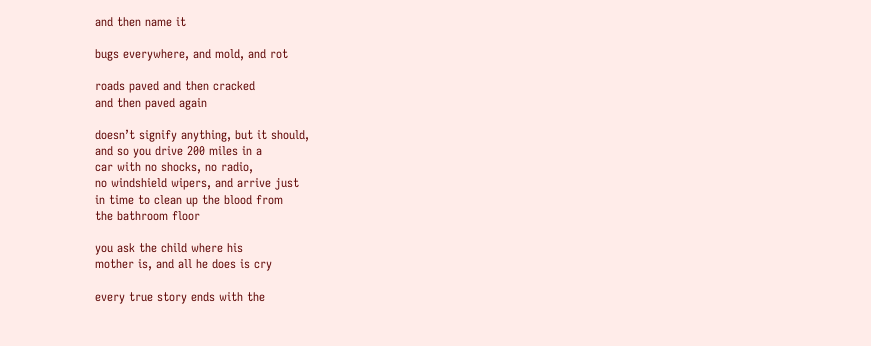and then name it

bugs everywhere, and mold, and rot

roads paved and then cracked
and then paved again

doesn’t signify anything, but it should,
and so you drive 200 miles in a
car with no shocks, no radio,
no windshield wipers, and arrive just
in time to clean up the blood from
the bathroom floor

you ask the child where his
mother is, and all he does is cry

every true story ends with the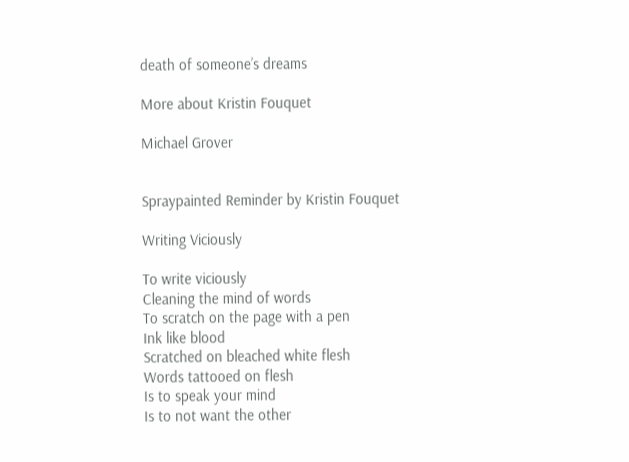death of someone’s dreams

More about Kristin Fouquet

Michael Grover


Spraypainted Reminder by Kristin Fouquet

Writing Viciously

To write viciously
Cleaning the mind of words
To scratch on the page with a pen
Ink like blood
Scratched on bleached white flesh
Words tattooed on flesh
Is to speak your mind
Is to not want the other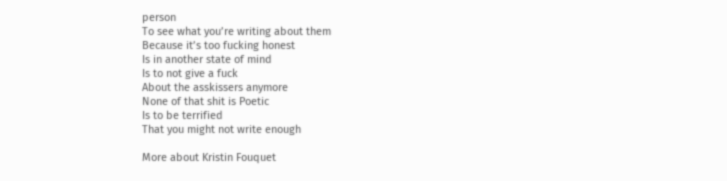person
To see what you’re writing about them
Because it’s too fucking honest
Is in another state of mind
Is to not give a fuck
About the asskissers anymore
None of that shit is Poetic
Is to be terrified
That you might not write enough

More about Kristin Fouquet